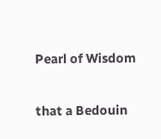Pearl of Wisdom

that a Bedouin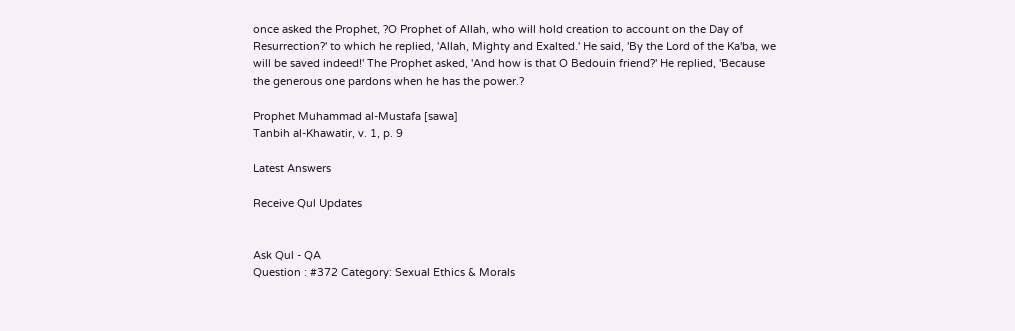once asked the Prophet, ?O Prophet of Allah, who will hold creation to account on the Day of Resurrection?' to which he replied, 'Allah, Mighty and Exalted.' He said, 'By the Lord of the Ka'ba, we will be saved indeed!' The Prophet asked, 'And how is that O Bedouin friend?' He replied, 'Because the generous one pardons when he has the power.?

Prophet Muhammad al-Mustafa [sawa]
Tanbih al-Khawatir, v. 1, p. 9

Latest Answers

Receive Qul Updates


Ask Qul - QA
Question : #372 Category: Sexual Ethics & Morals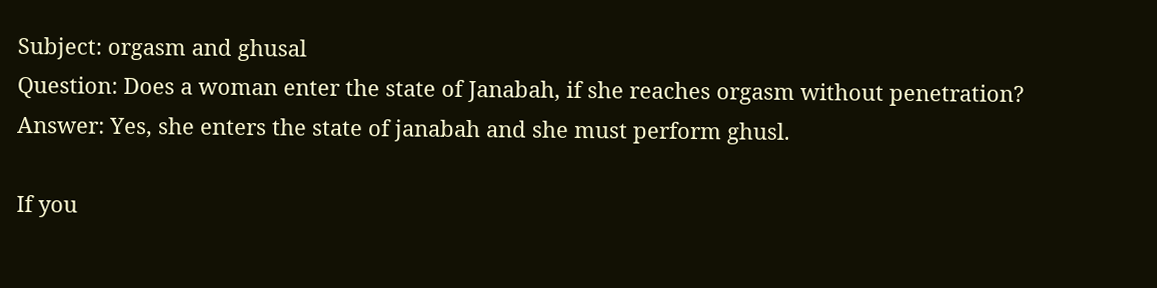Subject: orgasm and ghusal
Question: Does a woman enter the state of Janabah, if she reaches orgasm without penetration?
Answer: Yes, she enters the state of janabah and she must perform ghusl.

If you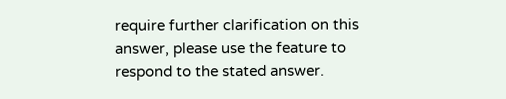require further clarification on this answer, please use the feature to respond to the stated answer.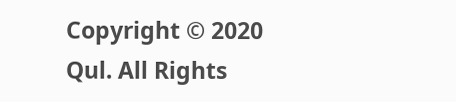Copyright © 2020 Qul. All Rights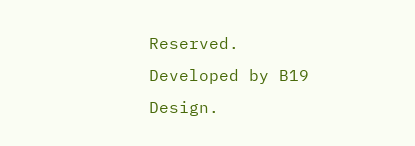Reserved.
Developed by B19 Design.